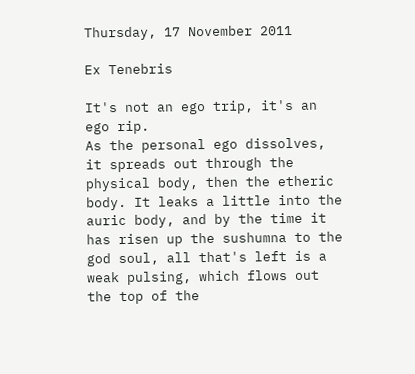Thursday, 17 November 2011

Ex Tenebris

It's not an ego trip, it's an ego rip.
As the personal ego dissolves, it spreads out through the physical body, then the etheric body. It leaks a little into the auric body, and by the time it has risen up the sushumna to the god soul, all that's left is a weak pulsing, which flows out the top of the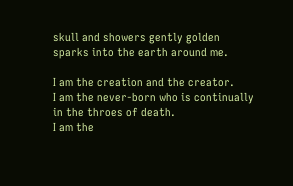skull and showers gently golden sparks into the earth around me.

I am the creation and the creator.
I am the never-born who is continually in the throes of death.
I am the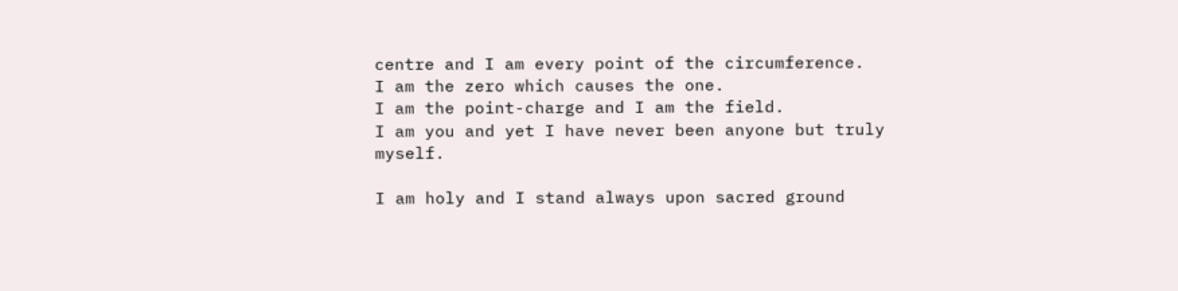centre and I am every point of the circumference.
I am the zero which causes the one.
I am the point-charge and I am the field.
I am you and yet I have never been anyone but truly myself.

I am holy and I stand always upon sacred ground